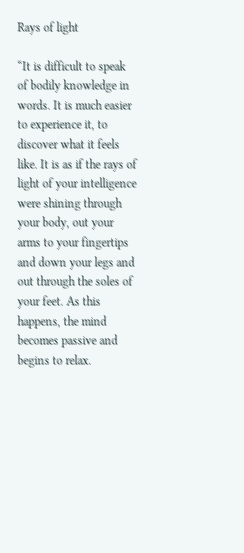Rays of light

“It is difficult to speak of bodily knowledge in words. It is much easier to experience it, to discover what it feels like. It is as if the rays of light of your intelligence were shining through your body, out your arms to your fingertips and down your legs and out through the soles of your feet. As this happens, the mind becomes passive and begins to relax.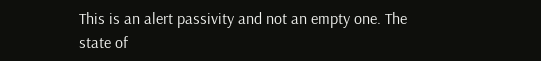This is an alert passivity and not an empty one. The state of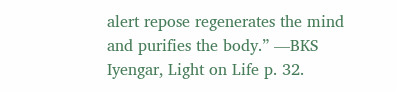alert repose regenerates the mind and purifies the body.” —BKS Iyengar, Light on Life p. 32.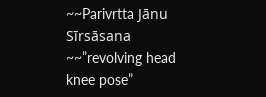~~Parivrtta Jānu Sīrsāsana ~~”revolving head knee pose”